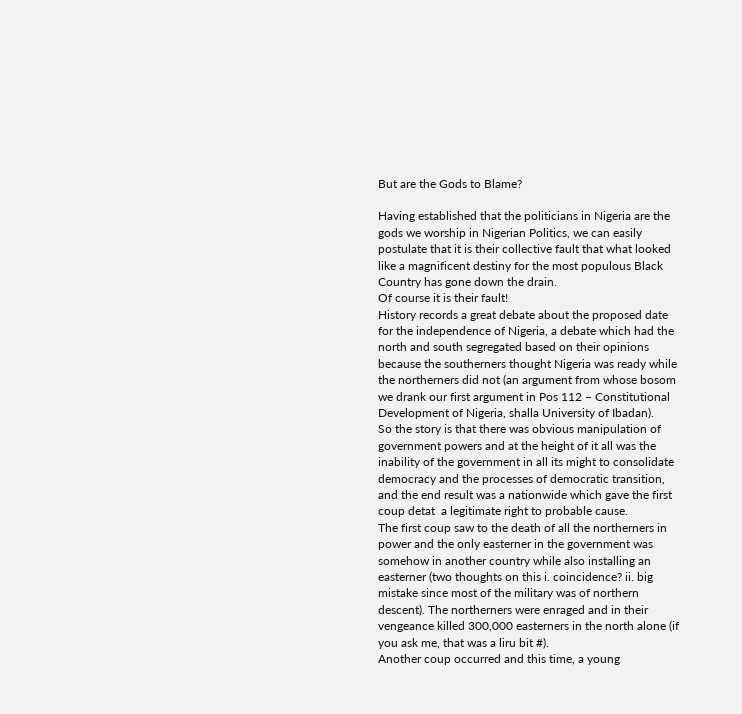But are the Gods to Blame?

Having established that the politicians in Nigeria are the gods we worship in Nigerian Politics, we can easily postulate that it is their collective fault that what looked like a magnificent destiny for the most populous Black Country has gone down the drain.
Of course it is their fault!
History records a great debate about the proposed date for the independence of Nigeria, a debate which had the north and south segregated based on their opinions because the southerners thought Nigeria was ready while the northerners did not (an argument from whose bosom we drank our first argument in Pos 112 – Constitutional Development of Nigeria, shalla University of Ibadan).
So the story is that there was obvious manipulation of government powers and at the height of it all was the inability of the government in all its might to consolidate democracy and the processes of democratic transition, and the end result was a nationwide which gave the first coup detat  a legitimate right to probable cause.
The first coup saw to the death of all the northerners in power and the only easterner in the government was somehow in another country while also installing an easterner (two thoughts on this i. coincidence? ii. big mistake since most of the military was of northern descent). The northerners were enraged and in their vengeance killed 300,000 easterners in the north alone (if you ask me, that was a liru bit #).
Another coup occurred and this time, a young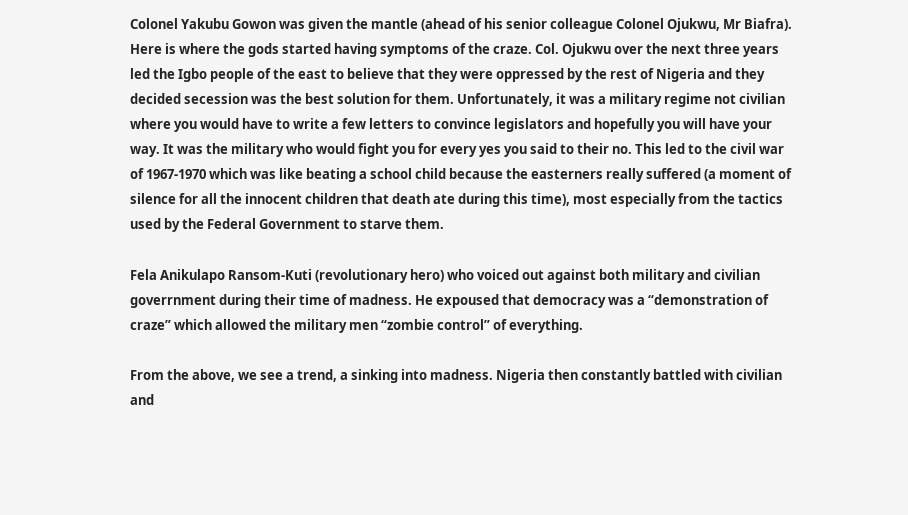Colonel Yakubu Gowon was given the mantle (ahead of his senior colleague Colonel Ojukwu, Mr Biafra). Here is where the gods started having symptoms of the craze. Col. Ojukwu over the next three years led the Igbo people of the east to believe that they were oppressed by the rest of Nigeria and they decided secession was the best solution for them. Unfortunately, it was a military regime not civilian where you would have to write a few letters to convince legislators and hopefully you will have your way. It was the military who would fight you for every yes you said to their no. This led to the civil war of 1967-1970 which was like beating a school child because the easterners really suffered (a moment of silence for all the innocent children that death ate during this time), most especially from the tactics used by the Federal Government to starve them.

Fela Anikulapo Ransom-Kuti (revolutionary hero) who voiced out against both military and civilian goverrnment during their time of madness. He expoused that democracy was a “demonstration of craze” which allowed the military men “zombie control” of everything.

From the above, we see a trend, a sinking into madness. Nigeria then constantly battled with civilian and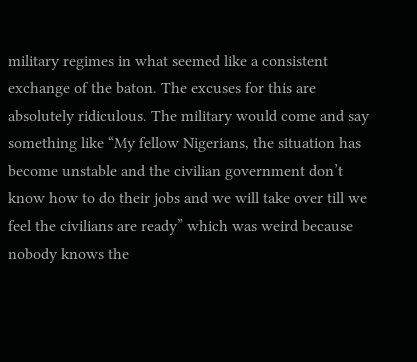military regimes in what seemed like a consistent exchange of the baton. The excuses for this are absolutely ridiculous. The military would come and say something like “My fellow Nigerians, the situation has become unstable and the civilian government don’t know how to do their jobs and we will take over till we feel the civilians are ready” which was weird because nobody knows the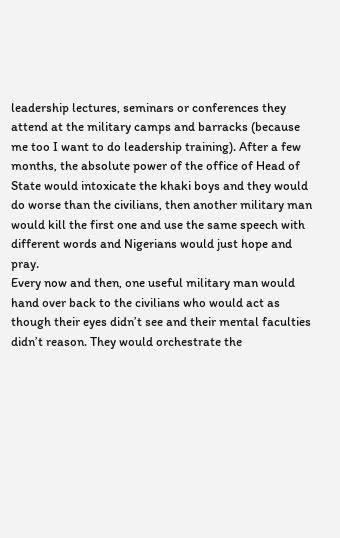leadership lectures, seminars or conferences they attend at the military camps and barracks (because me too I want to do leadership training). After a few months, the absolute power of the office of Head of State would intoxicate the khaki boys and they would do worse than the civilians, then another military man would kill the first one and use the same speech with different words and Nigerians would just hope and pray.
Every now and then, one useful military man would hand over back to the civilians who would act as though their eyes didn’t see and their mental faculties didn’t reason. They would orchestrate the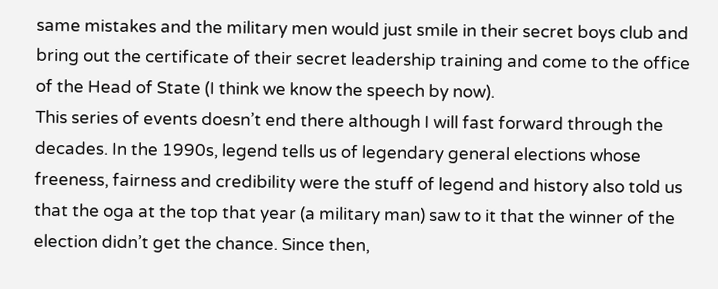same mistakes and the military men would just smile in their secret boys club and bring out the certificate of their secret leadership training and come to the office of the Head of State (I think we know the speech by now).
This series of events doesn’t end there although I will fast forward through the decades. In the 1990s, legend tells us of legendary general elections whose freeness, fairness and credibility were the stuff of legend and history also told us that the oga at the top that year (a military man) saw to it that the winner of the election didn’t get the chance. Since then,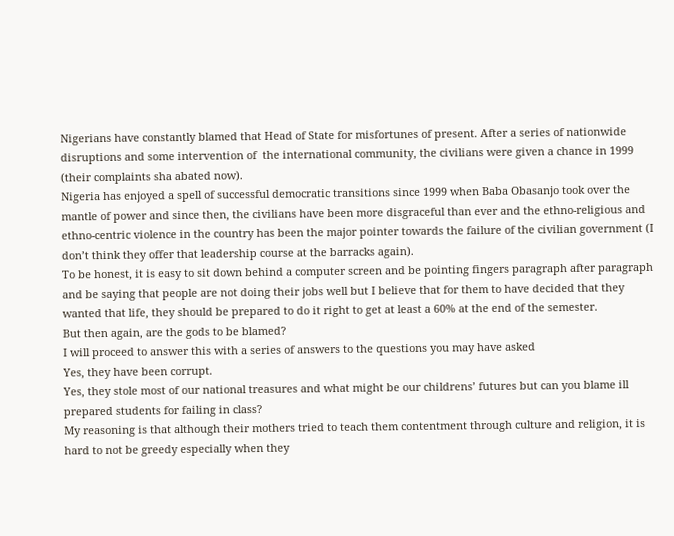Nigerians have constantly blamed that Head of State for misfortunes of present. After a series of nationwide disruptions and some intervention of  the international community, the civilians were given a chance in 1999 (their complaints sha abated now).
Nigeria has enjoyed a spell of successful democratic transitions since 1999 when Baba Obasanjo took over the mantle of power and since then, the civilians have been more disgraceful than ever and the ethno-religious and ethno-centric violence in the country has been the major pointer towards the failure of the civilian government (I don’t think they offer that leadership course at the barracks again).
To be honest, it is easy to sit down behind a computer screen and be pointing fingers paragraph after paragraph and be saying that people are not doing their jobs well but I believe that for them to have decided that they wanted that life, they should be prepared to do it right to get at least a 60% at the end of the semester.
But then again, are the gods to be blamed?
I will proceed to answer this with a series of answers to the questions you may have asked
Yes, they have been corrupt.
Yes, they stole most of our national treasures and what might be our childrens’ futures but can you blame ill prepared students for failing in class?
My reasoning is that although their mothers tried to teach them contentment through culture and religion, it is hard to not be greedy especially when they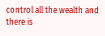control all the wealth and there is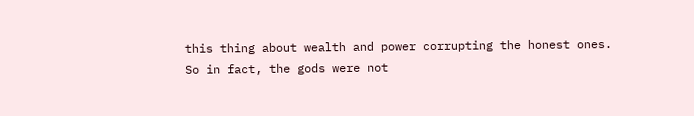this thing about wealth and power corrupting the honest ones.
So in fact, the gods were not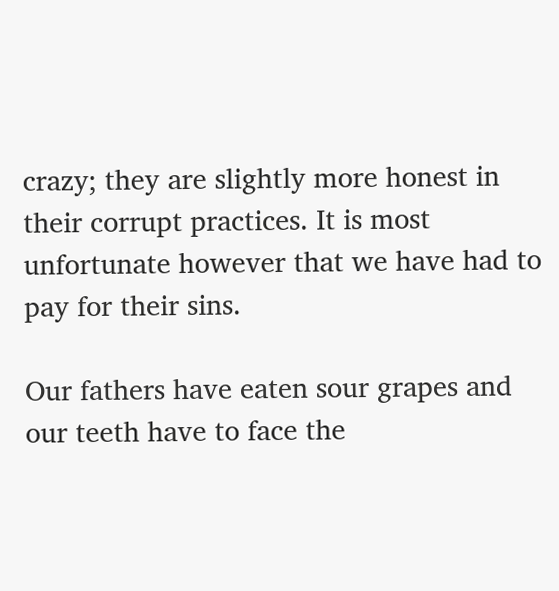crazy; they are slightly more honest in their corrupt practices. It is most unfortunate however that we have had to pay for their sins.

Our fathers have eaten sour grapes and our teeth have to face the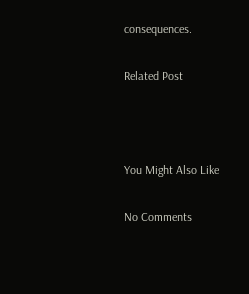consequences.

Related Post



You Might Also Like

No Comments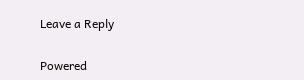Leave a Reply

Powered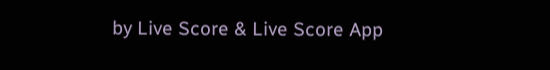by Live Score & Live Score App